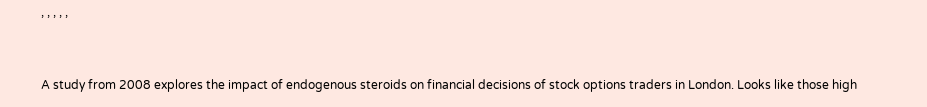, , , , ,


A study from 2008 explores the impact of endogenous steroids on financial decisions of stock options traders in London. Looks like those high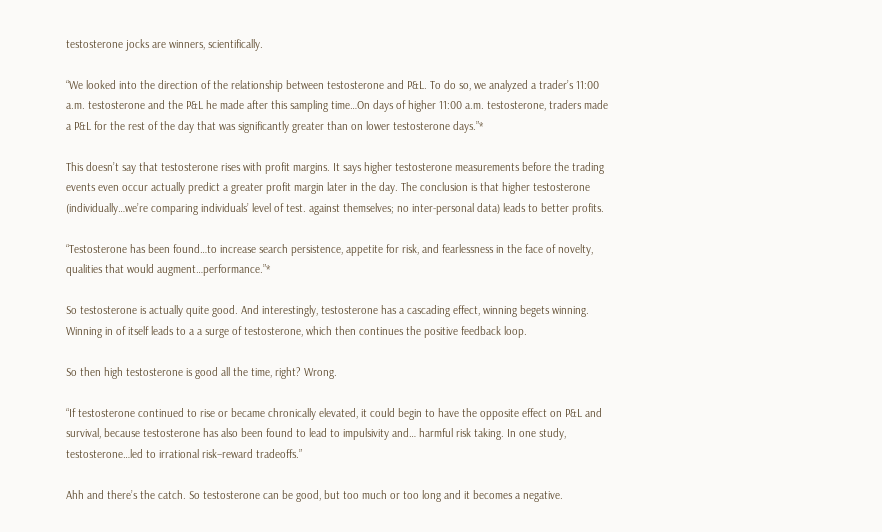testosterone jocks are winners, scientifically.

“We looked into the direction of the relationship between testosterone and P&L. To do so, we analyzed a trader’s 11:00 a.m. testosterone and the P&L he made after this sampling time…On days of higher 11:00 a.m. testosterone, traders made a P&L for the rest of the day that was significantly greater than on lower testosterone days.”*

This doesn’t say that testosterone rises with profit margins. It says higher testosterone measurements before the trading events even occur actually predict a greater profit margin later in the day. The conclusion is that higher testosterone (individually…we’re comparing individuals’ level of test. against themselves; no inter-personal data) leads to better profits.

“Testosterone has been found…to increase search persistence, appetite for risk, and fearlessness in the face of novelty, qualities that would augment…performance.”*

So testosterone is actually quite good. And interestingly, testosterone has a cascading effect, winning begets winning. Winning in of itself leads to a a surge of testosterone, which then continues the positive feedback loop.

So then high testosterone is good all the time, right? Wrong.

“If testosterone continued to rise or became chronically elevated, it could begin to have the opposite effect on P&L and survival, because testosterone has also been found to lead to impulsivity and… harmful risk taking. In one study, testosterone…led to irrational risk–reward tradeoffs.”

Ahh and there’s the catch. So testosterone can be good, but too much or too long and it becomes a negative.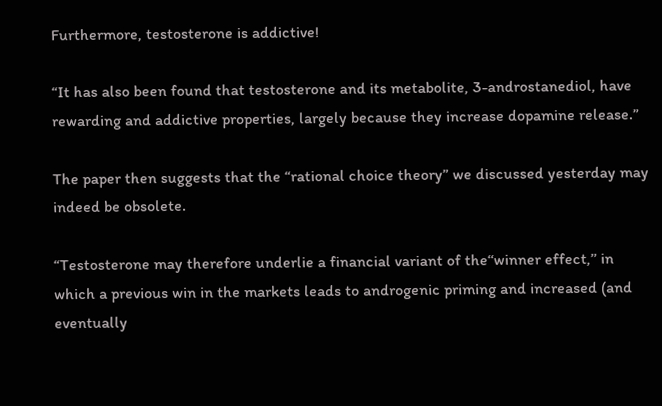Furthermore, testosterone is addictive!

“It has also been found that testosterone and its metabolite, 3-androstanediol, have rewarding and addictive properties, largely because they increase dopamine release.”

The paper then suggests that the “rational choice theory” we discussed yesterday may indeed be obsolete.

“Testosterone may therefore underlie a financial variant of the‘‘winner effect,’’ in which a previous win in the markets leads to androgenic priming and increased (and eventually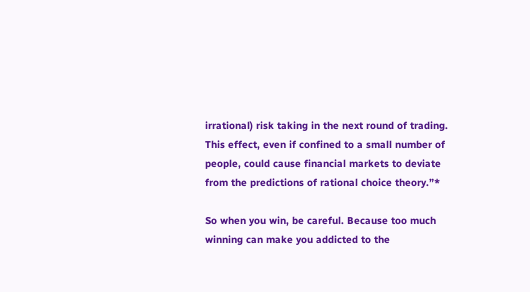irrational) risk taking in the next round of trading. This effect, even if confined to a small number of people, could cause financial markets to deviate from the predictions of rational choice theory.”*

So when you win, be careful. Because too much winning can make you addicted to the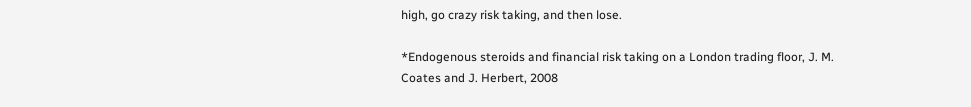high, go crazy risk taking, and then lose.

*Endogenous steroids and financial risk taking on a London trading floor, J. M. Coates and J. Herbert, 2008